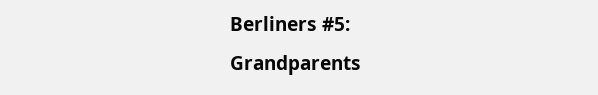Berliners #5: Grandparents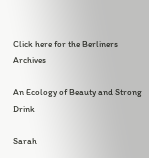Click here for the Berliners Archives

An Ecology of Beauty and Strong Drink

Sarah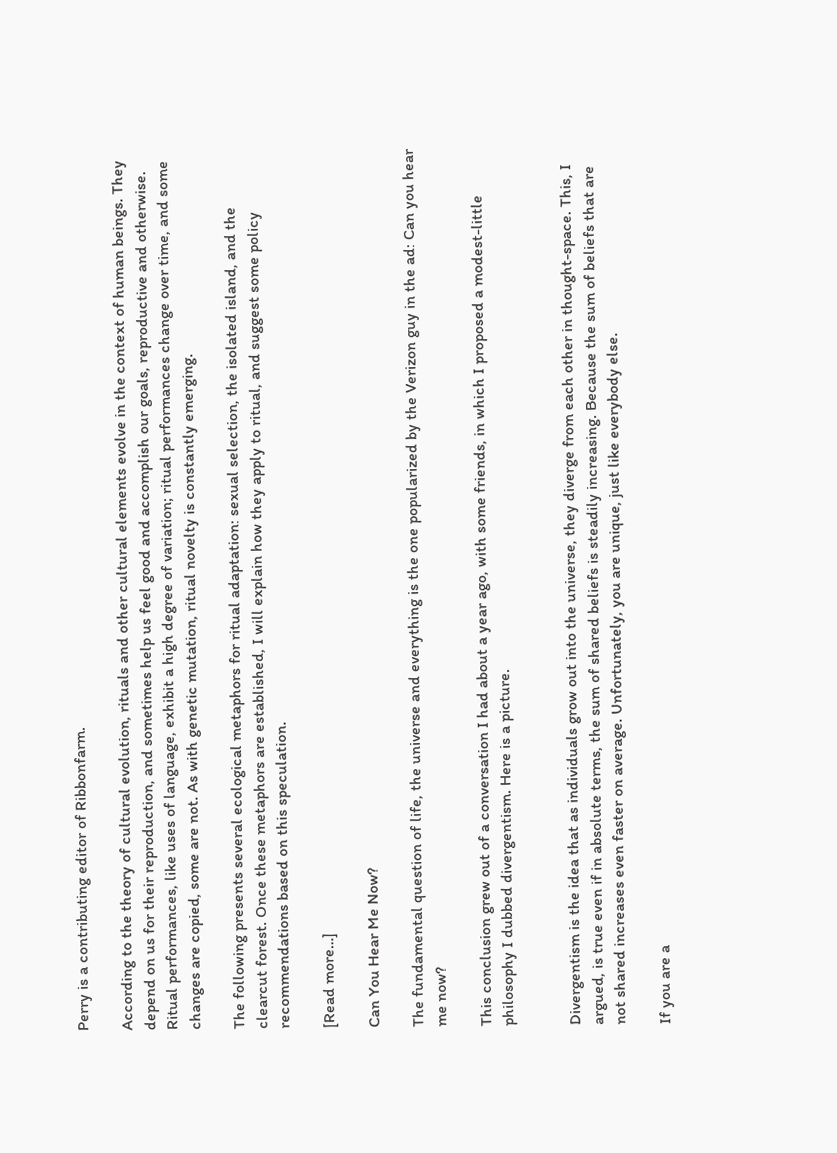Perry is a contributing editor of Ribbonfarm.

According to the theory of cultural evolution, rituals and other cultural elements evolve in the context of human beings. They depend on us for their reproduction, and sometimes help us feel good and accomplish our goals, reproductive and otherwise. Ritual performances, like uses of language, exhibit a high degree of variation; ritual performances change over time, and some changes are copied, some are not. As with genetic mutation, ritual novelty is constantly emerging.

The following presents several ecological metaphors for ritual adaptation: sexual selection, the isolated island, and the clearcut forest. Once these metaphors are established, I will explain how they apply to ritual, and suggest some policy recommendations based on this speculation.

[Read more…]

Can You Hear Me Now?

The fundamental question of life, the universe and everything is the one popularized by the Verizon guy in the ad: Can you hear me now?

This conclusion grew out of a conversation I had about a year ago, with some friends, in which I proposed a modest-little philosophy I dubbed divergentism. Here is a picture.


Divergentism is the idea that as individuals grow out into the universe, they diverge from each other in thought-space. This, I argued, is true even if in absolute terms, the sum of shared beliefs is steadily increasing. Because the sum of beliefs that are not shared increases even faster on average. Unfortunately, you are unique, just like everybody else.

If you are a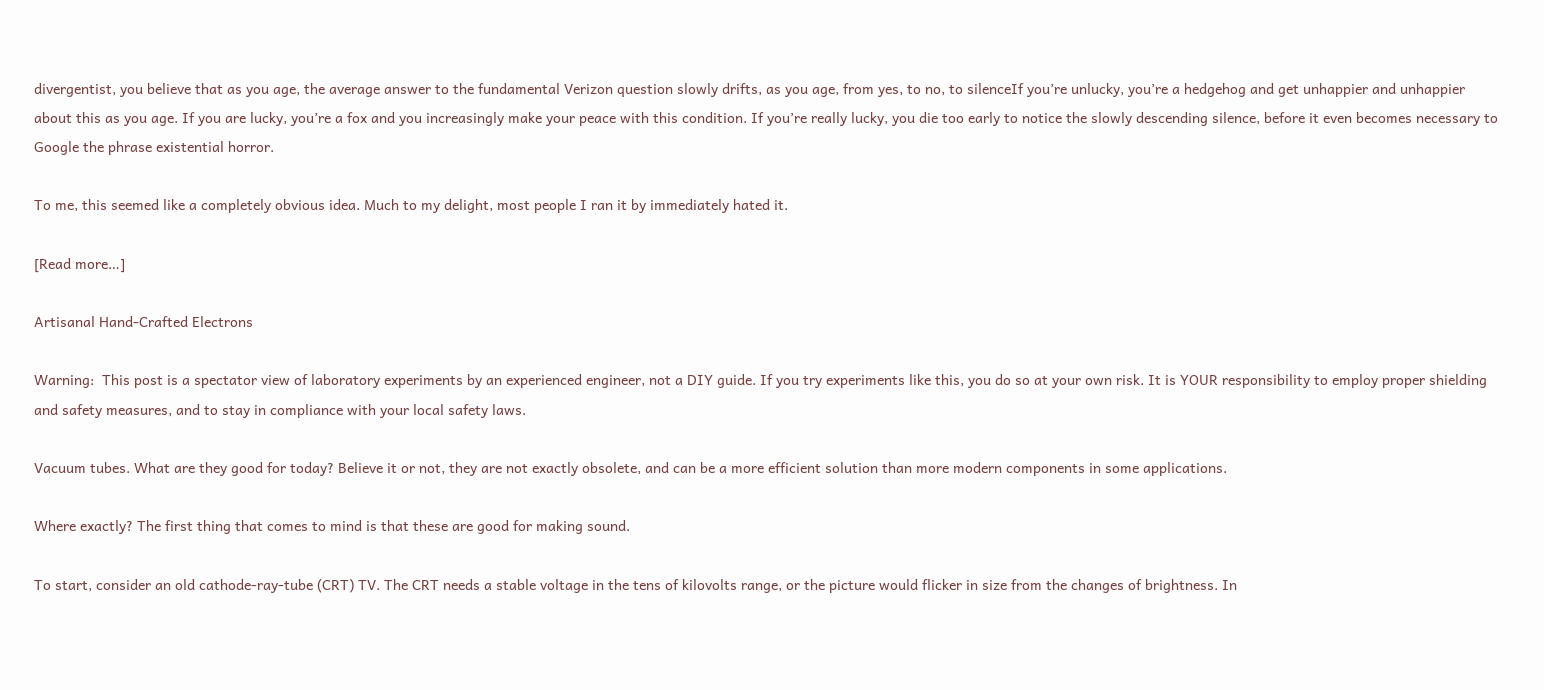divergentist, you believe that as you age, the average answer to the fundamental Verizon question slowly drifts, as you age, from yes, to no, to silenceIf you’re unlucky, you’re a hedgehog and get unhappier and unhappier about this as you age. If you are lucky, you’re a fox and you increasingly make your peace with this condition. If you’re really lucky, you die too early to notice the slowly descending silence, before it even becomes necessary to Google the phrase existential horror.

To me, this seemed like a completely obvious idea. Much to my delight, most people I ran it by immediately hated it.

[Read more…]

Artisanal Hand-Crafted Electrons

Warning:  This post is a spectator view of laboratory experiments by an experienced engineer, not a DIY guide. If you try experiments like this, you do so at your own risk. It is YOUR responsibility to employ proper shielding and safety measures, and to stay in compliance with your local safety laws.

Vacuum tubes. What are they good for today? Believe it or not, they are not exactly obsolete, and can be a more efficient solution than more modern components in some applications.

Where exactly? The first thing that comes to mind is that these are good for making sound.

To start, consider an old cathode-ray-tube (CRT) TV. The CRT needs a stable voltage in the tens of kilovolts range, or the picture would flicker in size from the changes of brightness. In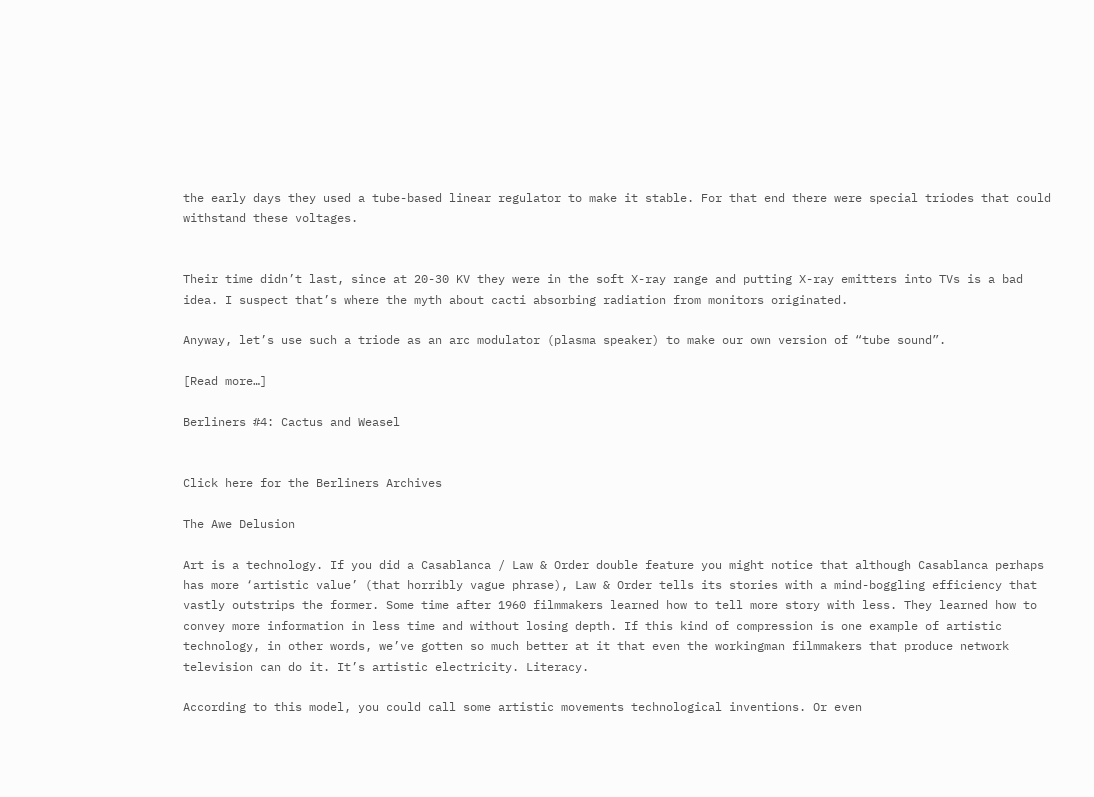the early days they used a tube-based linear regulator to make it stable. For that end there were special triodes that could withstand these voltages.


Their time didn’t last, since at 20-30 KV they were in the soft X-ray range and putting X-ray emitters into TVs is a bad idea. I suspect that’s where the myth about cacti absorbing radiation from monitors originated.

Anyway, let’s use such a triode as an arc modulator (plasma speaker) to make our own version of “tube sound”.

[Read more…]

Berliners #4: Cactus and Weasel


Click here for the Berliners Archives

The Awe Delusion

Art is a technology. If you did a Casablanca / Law & Order double feature you might notice that although Casablanca perhaps has more ‘artistic value’ (that horribly vague phrase), Law & Order tells its stories with a mind-boggling efficiency that vastly outstrips the former. Some time after 1960 filmmakers learned how to tell more story with less. They learned how to convey more information in less time and without losing depth. If this kind of compression is one example of artistic technology, in other words, we’ve gotten so much better at it that even the workingman filmmakers that produce network television can do it. It’s artistic electricity. Literacy.

According to this model, you could call some artistic movements technological inventions. Or even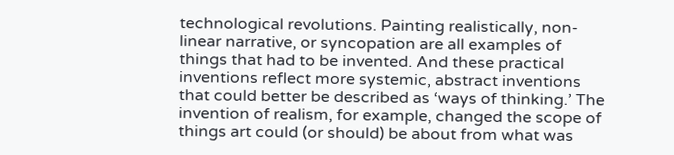technological revolutions. Painting realistically, non-linear narrative, or syncopation are all examples of things that had to be invented. And these practical inventions reflect more systemic, abstract inventions that could better be described as ‘ways of thinking.’ The invention of realism, for example, changed the scope of things art could (or should) be about from what was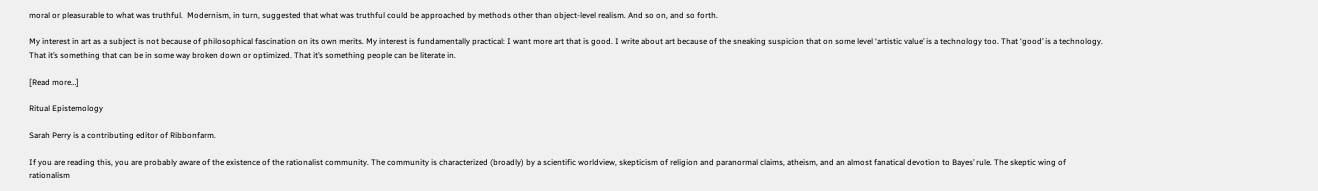moral or pleasurable to what was truthful.  Modernism, in turn, suggested that what was truthful could be approached by methods other than object-level realism. And so on, and so forth.

My interest in art as a subject is not because of philosophical fascination on its own merits. My interest is fundamentally practical: I want more art that is good. I write about art because of the sneaking suspicion that on some level ‘artistic value’ is a technology too. That ‘good’ is a technology. That it’s something that can be in some way broken down or optimized. That it’s something people can be literate in.

[Read more…]

Ritual Epistemology

Sarah Perry is a contributing editor of Ribbonfarm.

If you are reading this, you are probably aware of the existence of the rationalist community. The community is characterized (broadly) by a scientific worldview, skepticism of religion and paranormal claims, atheism, and an almost fanatical devotion to Bayes’ rule. The skeptic wing of rationalism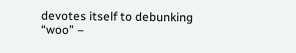devotes itself to debunking “woo” –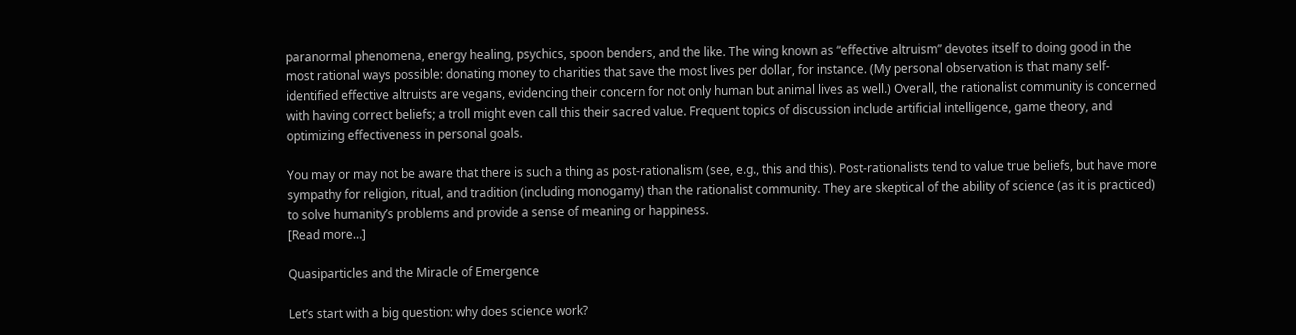paranormal phenomena, energy healing, psychics, spoon benders, and the like. The wing known as “effective altruism” devotes itself to doing good in the most rational ways possible: donating money to charities that save the most lives per dollar, for instance. (My personal observation is that many self-identified effective altruists are vegans, evidencing their concern for not only human but animal lives as well.) Overall, the rationalist community is concerned with having correct beliefs; a troll might even call this their sacred value. Frequent topics of discussion include artificial intelligence, game theory, and optimizing effectiveness in personal goals.

You may or may not be aware that there is such a thing as post-rationalism (see, e.g., this and this). Post-rationalists tend to value true beliefs, but have more sympathy for religion, ritual, and tradition (including monogamy) than the rationalist community. They are skeptical of the ability of science (as it is practiced) to solve humanity’s problems and provide a sense of meaning or happiness.
[Read more…]

Quasiparticles and the Miracle of Emergence

Let’s start with a big question: why does science work?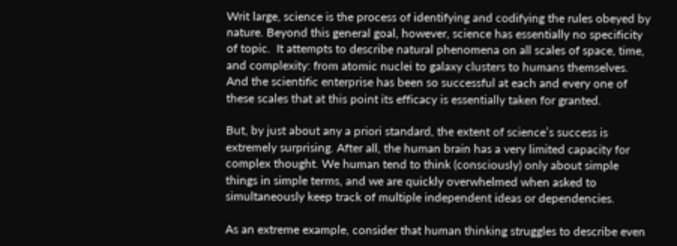Writ large, science is the process of identifying and codifying the rules obeyed by nature. Beyond this general goal, however, science has essentially no specificity of topic.  It attempts to describe natural phenomena on all scales of space, time, and complexity: from atomic nuclei to galaxy clusters to humans themselves.  And the scientific enterprise has been so successful at each and every one of these scales that at this point its efficacy is essentially taken for granted.

But, by just about any a priori standard, the extent of science’s success is extremely surprising. After all, the human brain has a very limited capacity for complex thought. We human tend to think (consciously) only about simple things in simple terms, and we are quickly overwhelmed when asked to simultaneously keep track of multiple independent ideas or dependencies.

As an extreme example, consider that human thinking struggles to describe even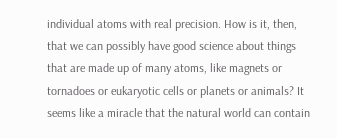individual atoms with real precision. How is it, then, that we can possibly have good science about things that are made up of many atoms, like magnets or tornadoes or eukaryotic cells or planets or animals? It seems like a miracle that the natural world can contain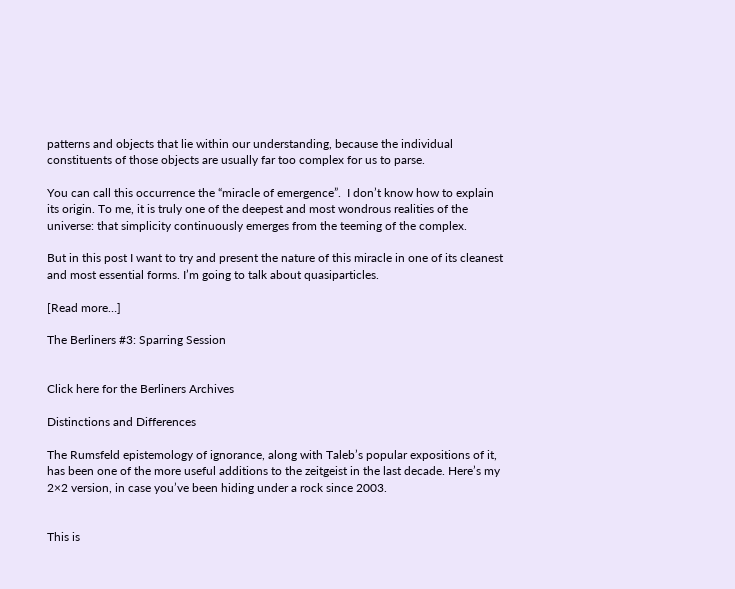patterns and objects that lie within our understanding, because the individual constituents of those objects are usually far too complex for us to parse.

You can call this occurrence the “miracle of emergence”.  I don’t know how to explain its origin. To me, it is truly one of the deepest and most wondrous realities of the universe: that simplicity continuously emerges from the teeming of the complex.

But in this post I want to try and present the nature of this miracle in one of its cleanest and most essential forms. I’m going to talk about quasiparticles.

[Read more…]

The Berliners #3: Sparring Session


Click here for the Berliners Archives

Distinctions and Differences

The Rumsfeld epistemology of ignorance, along with Taleb’s popular expositions of it, has been one of the more useful additions to the zeitgeist in the last decade. Here’s my 2×2 version, in case you’ve been hiding under a rock since 2003.


This is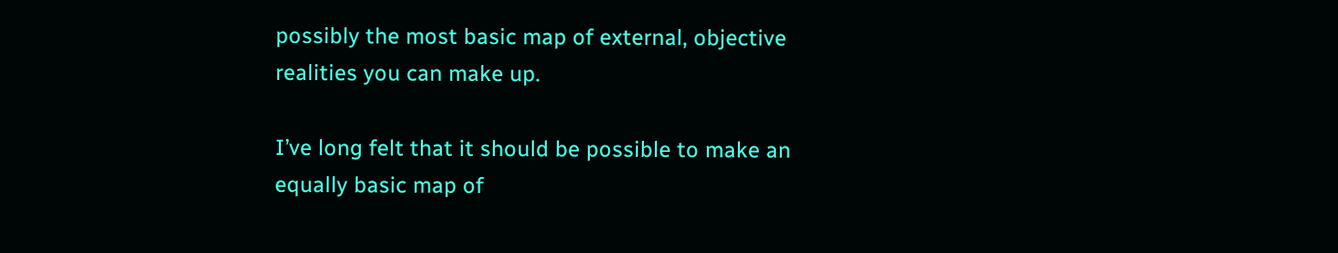possibly the most basic map of external, objective realities you can make up.

I’ve long felt that it should be possible to make an equally basic map of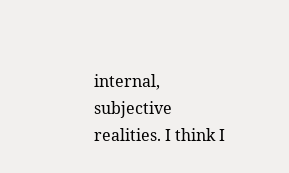internal, subjective realities. I think I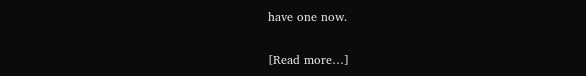have one now.

[Read more…]